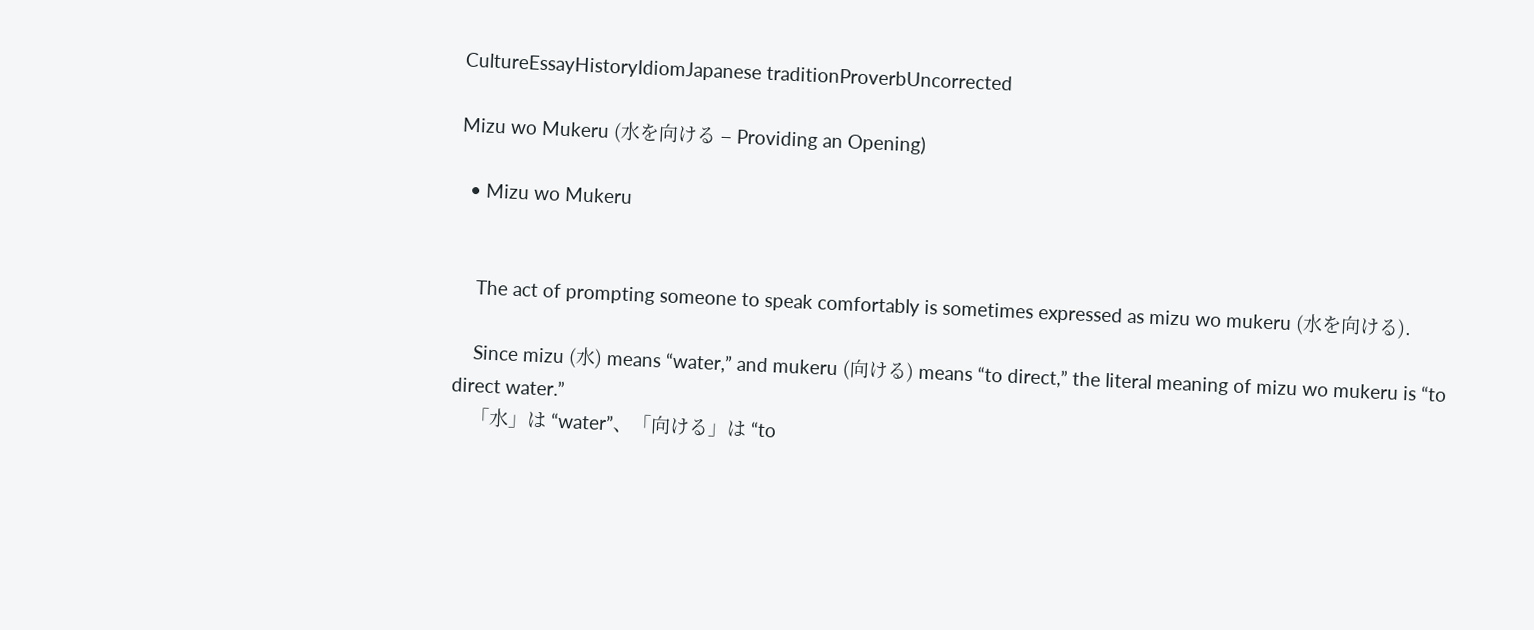CultureEssayHistoryIdiomJapanese traditionProverbUncorrected

Mizu wo Mukeru (水を向ける – Providing an Opening)

  • Mizu wo Mukeru


    The act of prompting someone to speak comfortably is sometimes expressed as mizu wo mukeru (水を向ける).

    Since mizu (水) means “water,” and mukeru (向ける) means “to direct,” the literal meaning of mizu wo mukeru is “to direct water.”
    「水」は “water”、「向ける」は “to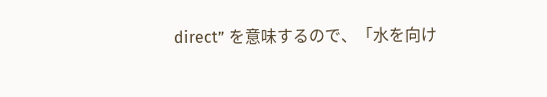direct” を意味するので、「水を向け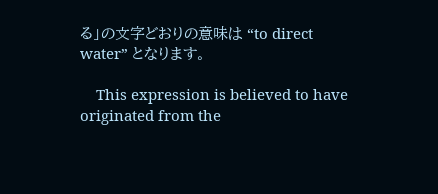る」の文字どおりの意味は “to direct water” となります。

    This expression is believed to have originated from the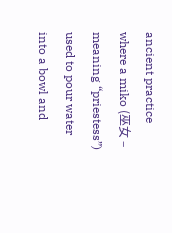ancient practice where a miko (巫女 – meaning “priestess”) used to pour water into a bowl and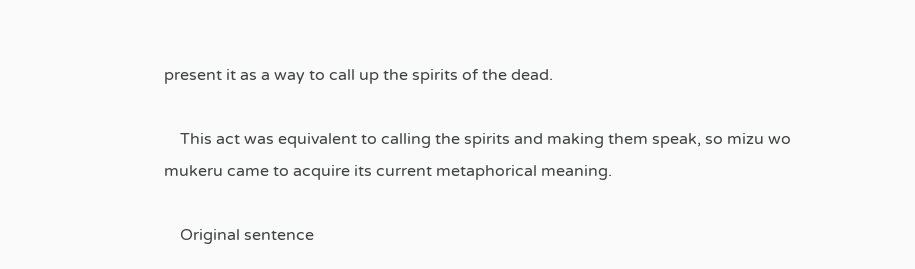present it as a way to call up the spirits of the dead.

    This act was equivalent to calling the spirits and making them speak, so mizu wo mukeru came to acquire its current metaphorical meaning.

    Original sentence